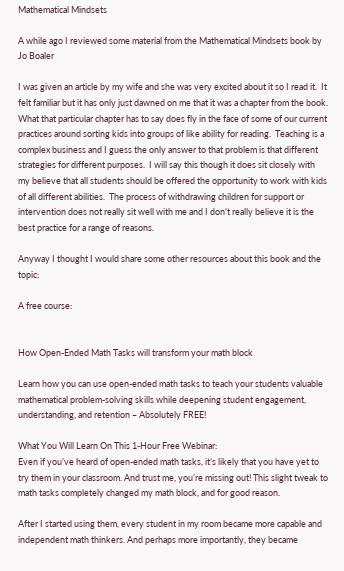Mathematical Mindsets

A while ago I reviewed some material from the Mathematical Mindsets book by Jo Boaler

I was given an article by my wife and she was very excited about it so I read it.  It felt familiar but it has only just dawned on me that it was a chapter from the book.  What that particular chapter has to say does fly in the face of some of our current practices around sorting kids into groups of like ability for reading.  Teaching is a complex business and I guess the only answer to that problem is that different strategies for different purposes.  I will say this though it does sit closely with my believe that all students should be offered the opportunity to work with kids of all different abilities.  The process of withdrawing children for support or intervention does not really sit well with me and I don’t really believe it is the best practice for a range of reasons.

Anyway I thought I would share some other resources about this book and the topic:

A free course:


How Open-Ended Math Tasks will transform your math block

Learn how you can use open-ended math tasks to teach your students valuable mathematical problem-solving skills while deepening student engagement, understanding, and retention – Absolutely FREE!

What You Will Learn On This 1-Hour Free Webinar:
Even if you’ve heard of open-ended math tasks, it’s likely that you have yet to try them in your classroom. And trust me, you’re missing out! This slight tweak to math tasks completely changed my math block, and for good reason.

After I started using them, every student in my room became more capable and independent math thinkers. And perhaps more importantly, they became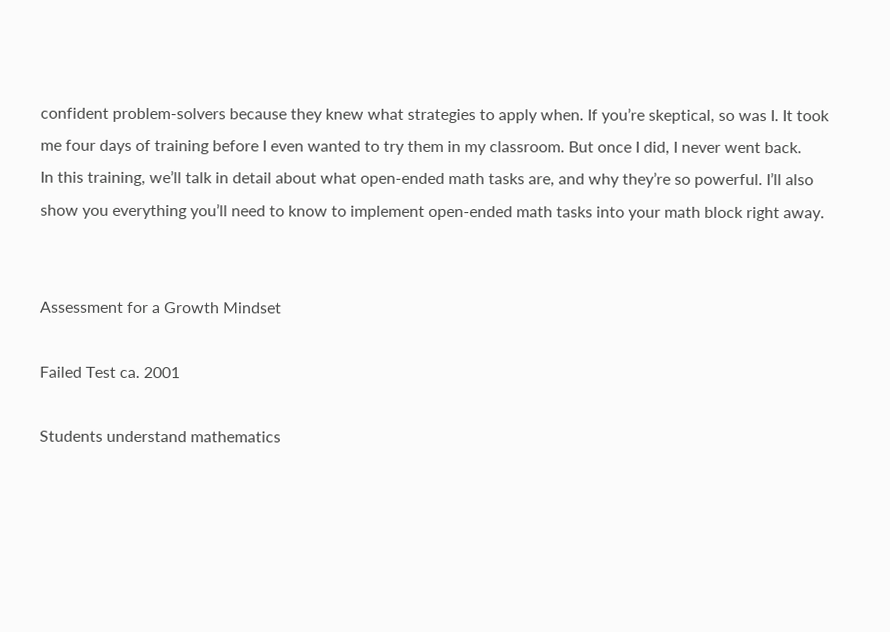confident problem-solvers because they knew what strategies to apply when. If you’re skeptical, so was I. It took me four days of training before I even wanted to try them in my classroom. But once I did, I never went back.
In this training, we’ll talk in detail about what open-ended math tasks are, and why they’re so powerful. I’ll also show you everything you’ll need to know to implement open-ended math tasks into your math block right away.


Assessment for a Growth Mindset

Failed Test ca. 2001

Students understand mathematics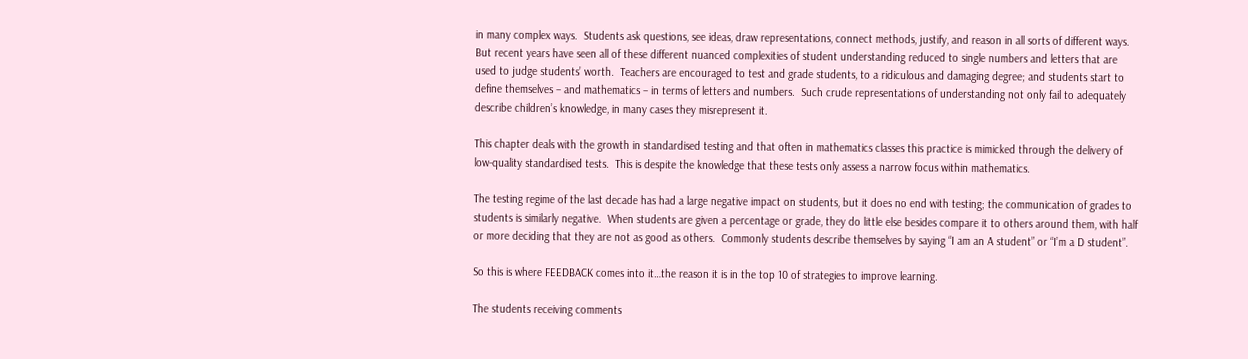in many complex ways.  Students ask questions, see ideas, draw representations, connect methods, justify, and reason in all sorts of different ways.  But recent years have seen all of these different nuanced complexities of student understanding reduced to single numbers and letters that are used to judge students’ worth.  Teachers are encouraged to test and grade students, to a ridiculous and damaging degree; and students start to define themselves – and mathematics – in terms of letters and numbers.  Such crude representations of understanding not only fail to adequately describe children’s knowledge, in many cases they misrepresent it.

This chapter deals with the growth in standardised testing and that often in mathematics classes this practice is mimicked through the delivery of low-quality standardised tests.  This is despite the knowledge that these tests only assess a narrow focus within mathematics.

The testing regime of the last decade has had a large negative impact on students, but it does no end with testing; the communication of grades to students is similarly negative.  When students are given a percentage or grade, they do little else besides compare it to others around them, with half or more deciding that they are not as good as others.  Commonly students describe themselves by saying “I am an A student” or “I’m a D student”.

So this is where FEEDBACK comes into it…the reason it is in the top 10 of strategies to improve learning.

The students receiving comments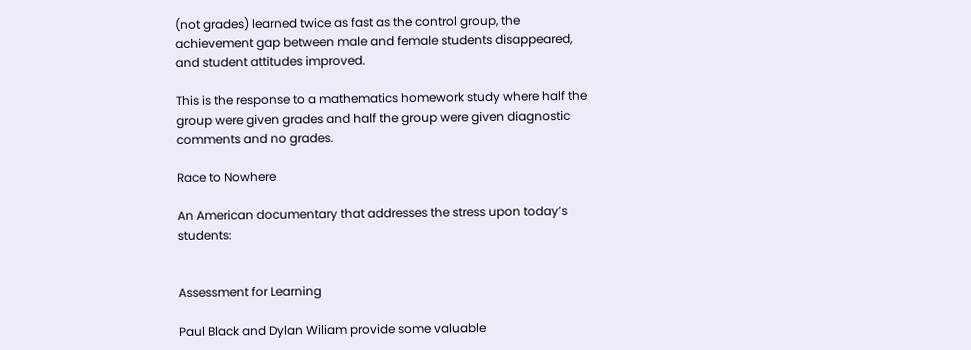(not grades) learned twice as fast as the control group, the achievement gap between male and female students disappeared, and student attitudes improved.

This is the response to a mathematics homework study where half the group were given grades and half the group were given diagnostic comments and no grades.

Race to Nowhere

An American documentary that addresses the stress upon today’s students:


Assessment for Learning

Paul Black and Dylan Wiliam provide some valuable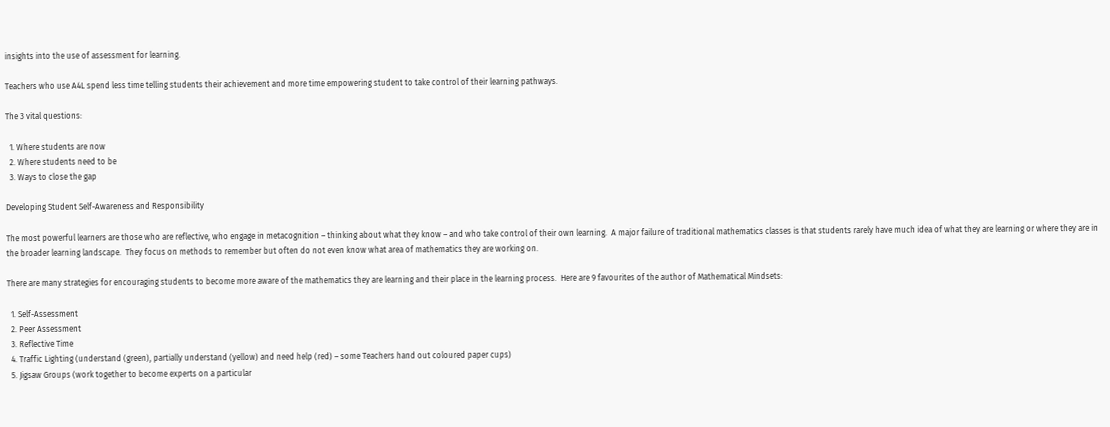insights into the use of assessment for learning.

Teachers who use A4L spend less time telling students their achievement and more time empowering student to take control of their learning pathways.

The 3 vital questions:

  1. Where students are now
  2. Where students need to be
  3. Ways to close the gap

Developing Student Self-Awareness and Responsibility

The most powerful learners are those who are reflective, who engage in metacognition – thinking about what they know – and who take control of their own learning.  A major failure of traditional mathematics classes is that students rarely have much idea of what they are learning or where they are in the broader learning landscape.  They focus on methods to remember but often do not even know what area of mathematics they are working on.

There are many strategies for encouraging students to become more aware of the mathematics they are learning and their place in the learning process.  Here are 9 favourites of the author of Mathematical Mindsets:

  1. Self-Assessment
  2. Peer Assessment
  3. Reflective Time
  4. Traffic Lighting (understand (green), partially understand (yellow) and need help (red) – some Teachers hand out coloured paper cups)
  5. Jigsaw Groups (work together to become experts on a particular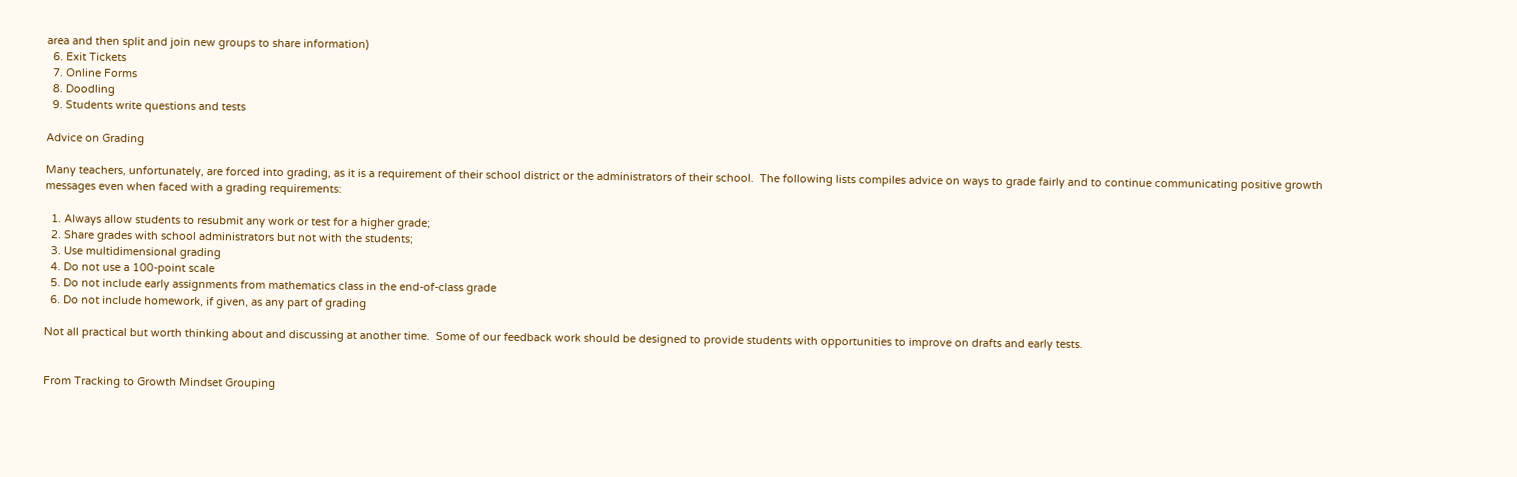area and then split and join new groups to share information)
  6. Exit Tickets
  7. Online Forms
  8. Doodling
  9. Students write questions and tests

Advice on Grading

Many teachers, unfortunately, are forced into grading, as it is a requirement of their school district or the administrators of their school.  The following lists compiles advice on ways to grade fairly and to continue communicating positive growth messages even when faced with a grading requirements:

  1. Always allow students to resubmit any work or test for a higher grade;
  2. Share grades with school administrators but not with the students;
  3. Use multidimensional grading
  4. Do not use a 100-point scale
  5. Do not include early assignments from mathematics class in the end-of-class grade
  6. Do not include homework, if given, as any part of grading

Not all practical but worth thinking about and discussing at another time.  Some of our feedback work should be designed to provide students with opportunities to improve on drafts and early tests.


From Tracking to Growth Mindset Grouping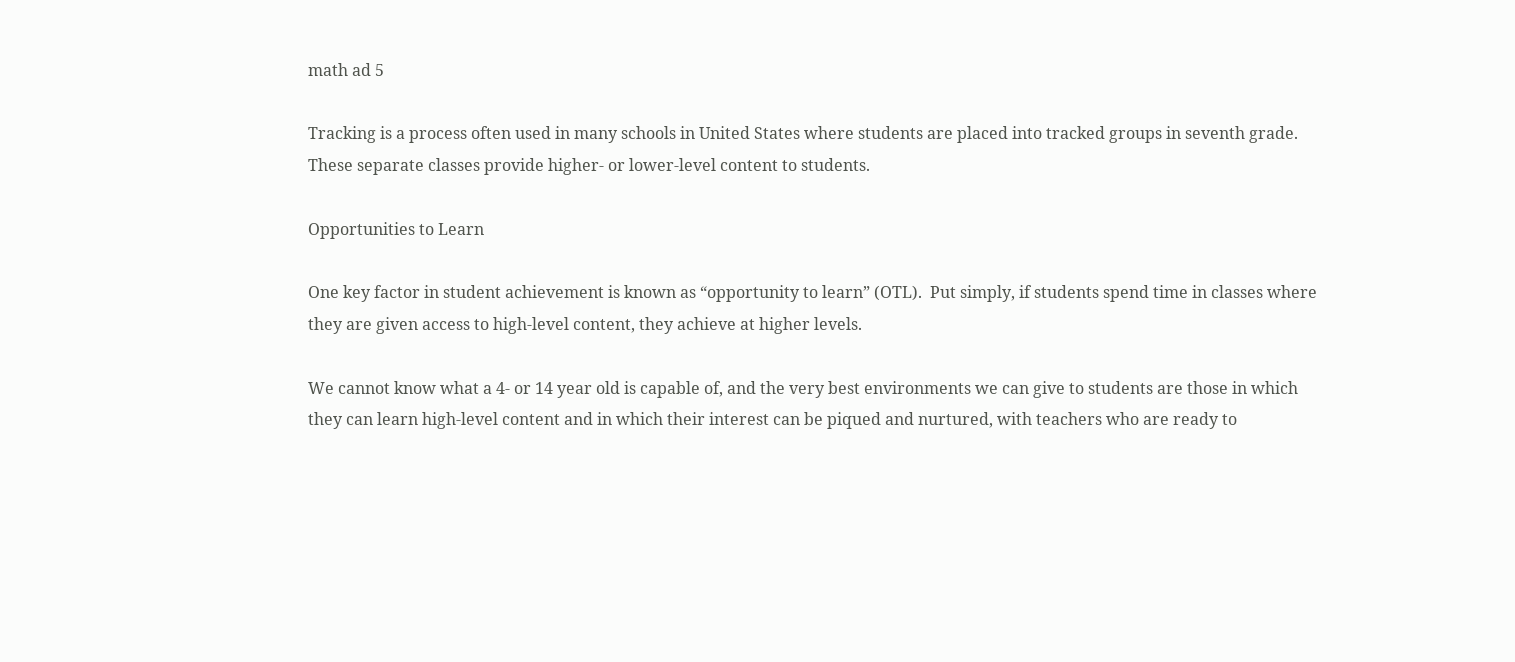math ad 5

Tracking is a process often used in many schools in United States where students are placed into tracked groups in seventh grade.  These separate classes provide higher- or lower-level content to students.

Opportunities to Learn

One key factor in student achievement is known as “opportunity to learn” (OTL).  Put simply, if students spend time in classes where they are given access to high-level content, they achieve at higher levels.

We cannot know what a 4- or 14 year old is capable of, and the very best environments we can give to students are those in which they can learn high-level content and in which their interest can be piqued and nurtured, with teachers who are ready to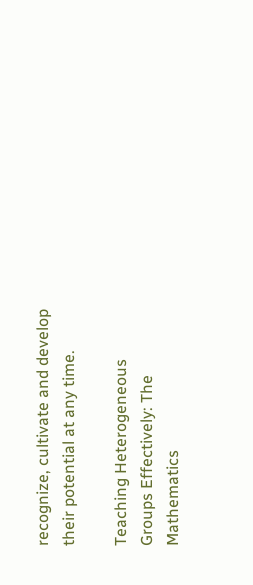recognize, cultivate and develop their potential at any time.

Teaching Heterogeneous Groups Effectively: The Mathematics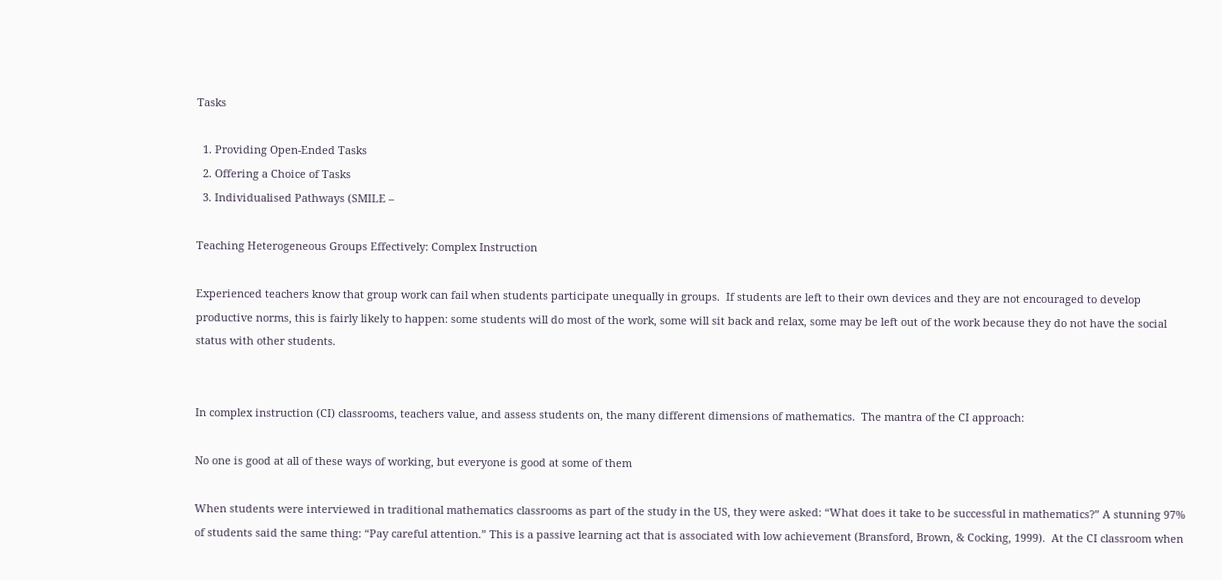Tasks

  1. Providing Open-Ended Tasks
  2. Offering a Choice of Tasks
  3. Individualised Pathways (SMILE –

Teaching Heterogeneous Groups Effectively: Complex Instruction

Experienced teachers know that group work can fail when students participate unequally in groups.  If students are left to their own devices and they are not encouraged to develop productive norms, this is fairly likely to happen: some students will do most of the work, some will sit back and relax, some may be left out of the work because they do not have the social status with other students.


In complex instruction (CI) classrooms, teachers value, and assess students on, the many different dimensions of mathematics.  The mantra of the CI approach:

No one is good at all of these ways of working, but everyone is good at some of them

When students were interviewed in traditional mathematics classrooms as part of the study in the US, they were asked: “What does it take to be successful in mathematics?” A stunning 97% of students said the same thing: “Pay careful attention.” This is a passive learning act that is associated with low achievement (Bransford, Brown, & Cocking, 1999).  At the CI classroom when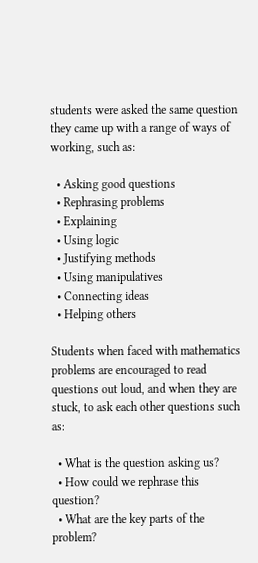students were asked the same question they came up with a range of ways of working, such as:

  • Asking good questions
  • Rephrasing problems
  • Explaining
  • Using logic
  • Justifying methods
  • Using manipulatives
  • Connecting ideas
  • Helping others

Students when faced with mathematics problems are encouraged to read questions out loud, and when they are stuck, to ask each other questions such as:

  • What is the question asking us?
  • How could we rephrase this question?
  • What are the key parts of the problem?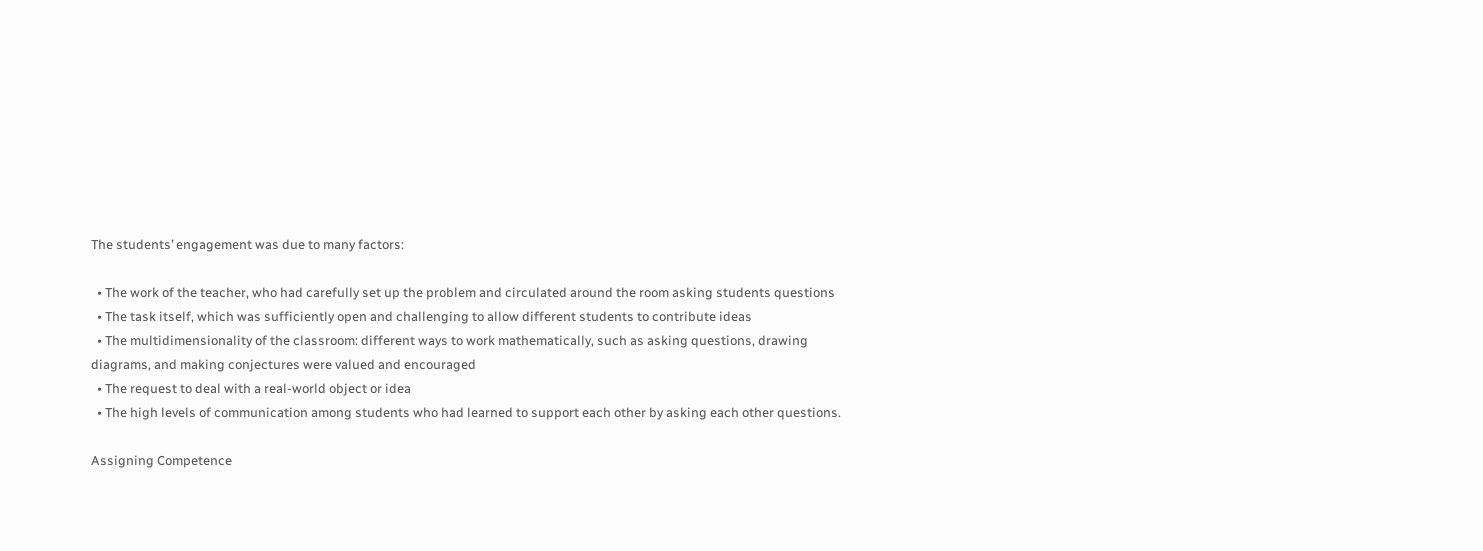The students’ engagement was due to many factors:

  • The work of the teacher, who had carefully set up the problem and circulated around the room asking students questions
  • The task itself, which was sufficiently open and challenging to allow different students to contribute ideas
  • The multidimensionality of the classroom: different ways to work mathematically, such as asking questions, drawing diagrams, and making conjectures were valued and encouraged
  • The request to deal with a real-world object or idea
  • The high levels of communication among students who had learned to support each other by asking each other questions.

Assigning Competence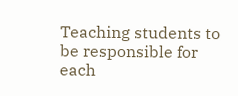Teaching students to be responsible for each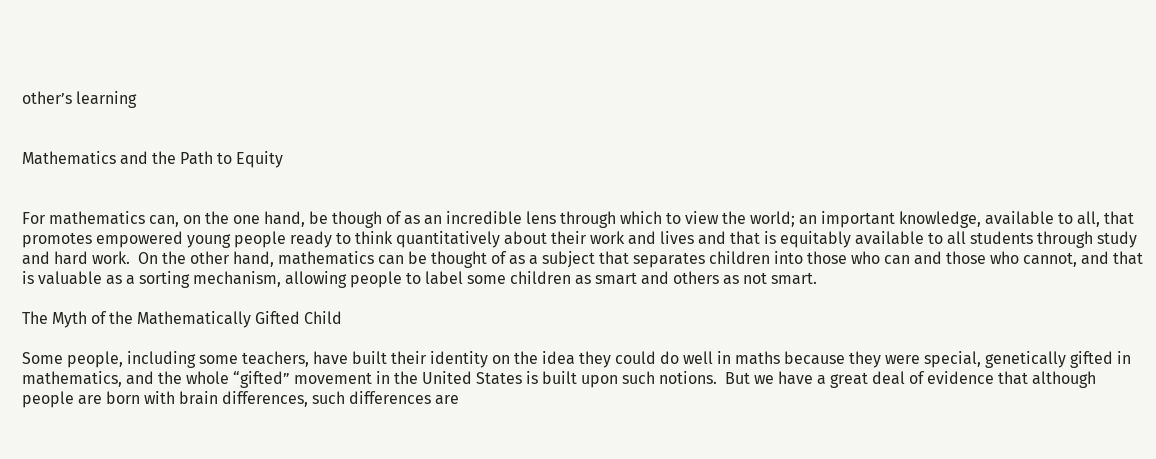other’s learning


Mathematics and the Path to Equity


For mathematics can, on the one hand, be though of as an incredible lens through which to view the world; an important knowledge, available to all, that promotes empowered young people ready to think quantitatively about their work and lives and that is equitably available to all students through study and hard work.  On the other hand, mathematics can be thought of as a subject that separates children into those who can and those who cannot, and that is valuable as a sorting mechanism, allowing people to label some children as smart and others as not smart.

The Myth of the Mathematically Gifted Child

Some people, including some teachers, have built their identity on the idea they could do well in maths because they were special, genetically gifted in mathematics, and the whole “gifted” movement in the United States is built upon such notions.  But we have a great deal of evidence that although people are born with brain differences, such differences are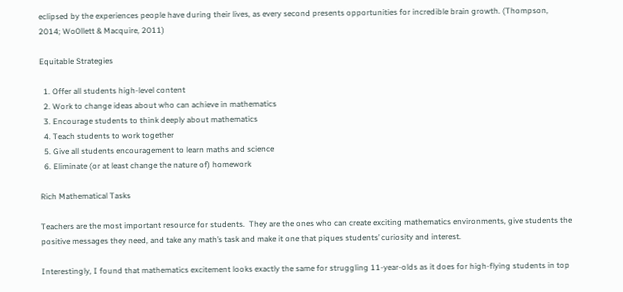eclipsed by the experiences people have during their lives, as every second presents opportunities for incredible brain growth. (Thompson, 2014; Wo0llett & Macquire, 2011)

Equitable Strategies

  1. Offer all students high-level content
  2. Work to change ideas about who can achieve in mathematics
  3. Encourage students to think deeply about mathematics
  4. Teach students to work together
  5. Give all students encouragement to learn maths and science
  6. Eliminate (or at least change the nature of) homework

Rich Mathematical Tasks

Teachers are the most important resource for students.  They are the ones who can create exciting mathematics environments, give students the positive messages they need, and take any math’s task and make it one that piques students’ curiosity and interest.

Interestingly, I found that mathematics excitement looks exactly the same for struggling 11-year-olds as it does for high-flying students in top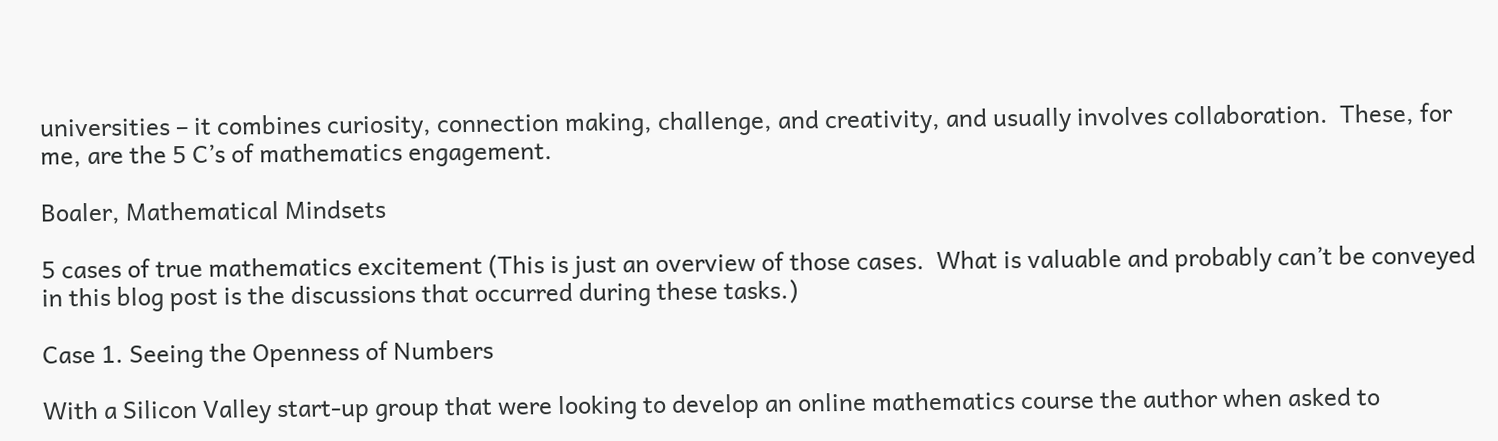universities – it combines curiosity, connection making, challenge, and creativity, and usually involves collaboration.  These, for me, are the 5 C’s of mathematics engagement.

Boaler, Mathematical Mindsets

5 cases of true mathematics excitement (This is just an overview of those cases.  What is valuable and probably can’t be conveyed in this blog post is the discussions that occurred during these tasks.)

Case 1. Seeing the Openness of Numbers

With a Silicon Valley start-up group that were looking to develop an online mathematics course the author when asked to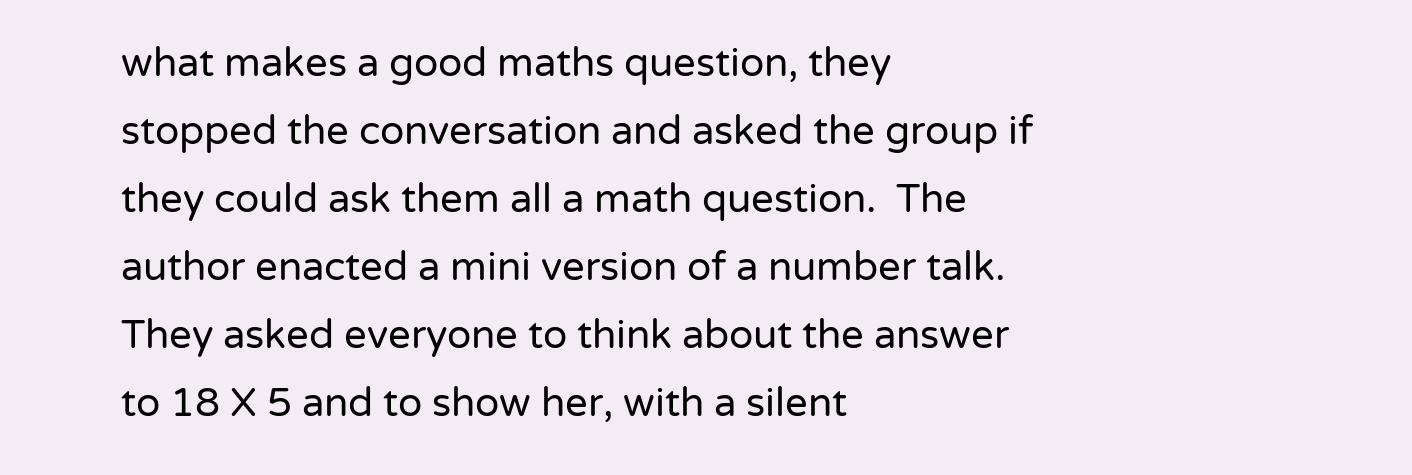what makes a good maths question, they stopped the conversation and asked the group if they could ask them all a math question.  The author enacted a mini version of a number talk.  They asked everyone to think about the answer to 18 X 5 and to show her, with a silent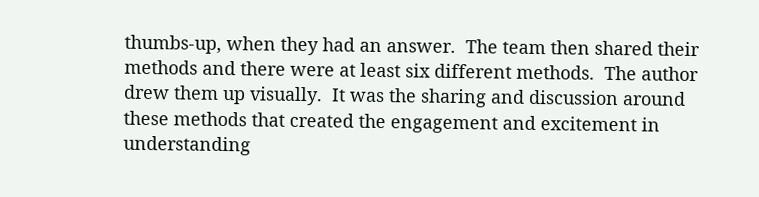thumbs-up, when they had an answer.  The team then shared their methods and there were at least six different methods.  The author drew them up visually.  It was the sharing and discussion around these methods that created the engagement and excitement in understanding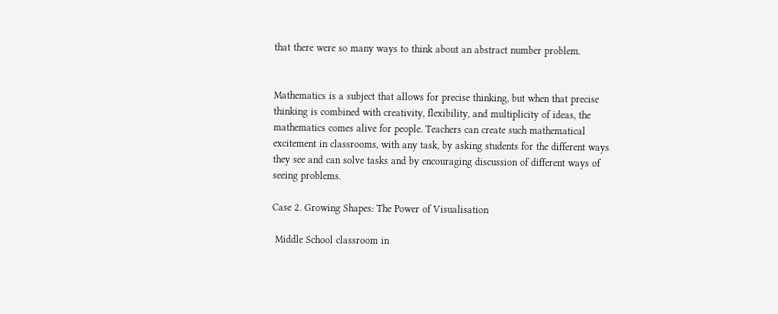that there were so many ways to think about an abstract number problem.


Mathematics is a subject that allows for precise thinking, but when that precise thinking is combined with creativity, flexibility, and multiplicity of ideas, the mathematics comes alive for people. Teachers can create such mathematical excitement in classrooms, with any task, by asking students for the different ways they see and can solve tasks and by encouraging discussion of different ways of seeing problems.

Case 2. Growing Shapes: The Power of Visualisation

 Middle School classroom in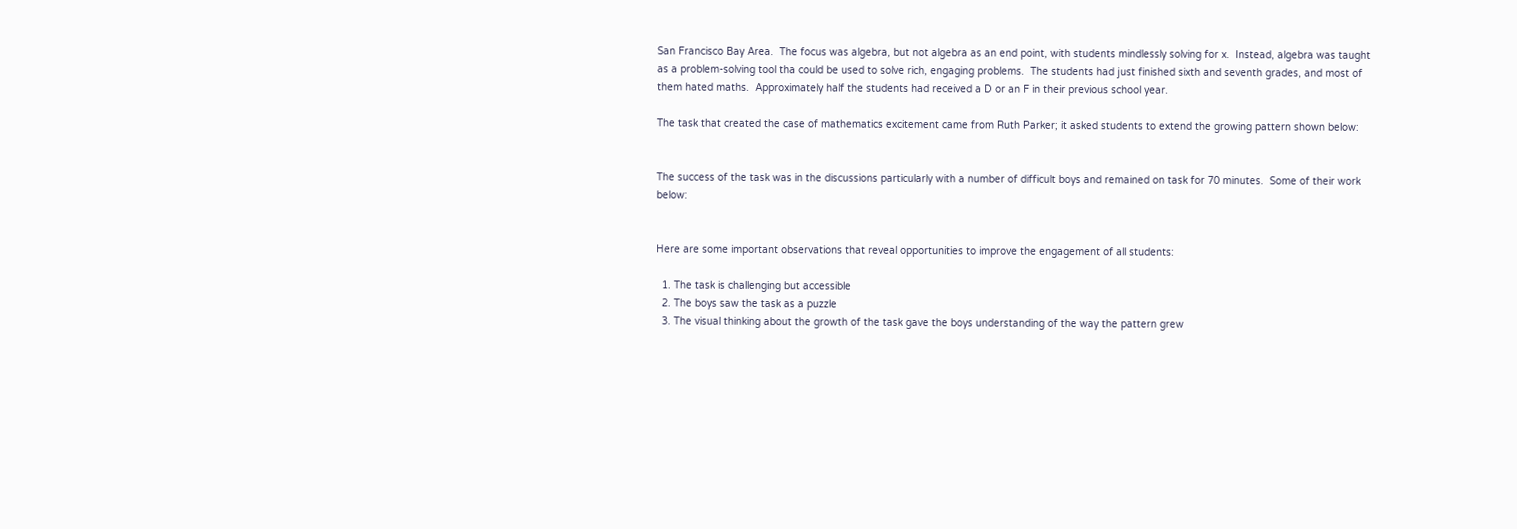San Francisco Bay Area.  The focus was algebra, but not algebra as an end point, with students mindlessly solving for x.  Instead, algebra was taught as a problem-solving tool tha could be used to solve rich, engaging problems.  The students had just finished sixth and seventh grades, and most of them hated maths.  Approximately half the students had received a D or an F in their previous school year.

The task that created the case of mathematics excitement came from Ruth Parker; it asked students to extend the growing pattern shown below:


The success of the task was in the discussions particularly with a number of difficult boys and remained on task for 70 minutes.  Some of their work below:


Here are some important observations that reveal opportunities to improve the engagement of all students:

  1. The task is challenging but accessible
  2. The boys saw the task as a puzzle
  3. The visual thinking about the growth of the task gave the boys understanding of the way the pattern grew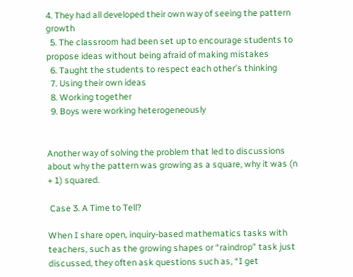4. They had all developed their own way of seeing the pattern growth
  5. The classroom had been set up to encourage students to propose ideas without being afraid of making mistakes
  6. Taught the students to respect each other’s thinking
  7. Using their own ideas
  8. Working together
  9. Boys were working heterogeneously


Another way of solving the problem that led to discussions about why the pattern was growing as a square, why it was (n + 1) squared.

 Case 3. A Time to Tell?

When I share open, inquiry-based mathematics tasks with teachers, such as the growing shapes or “raindrop” task just discussed, they often ask questions such as, “I get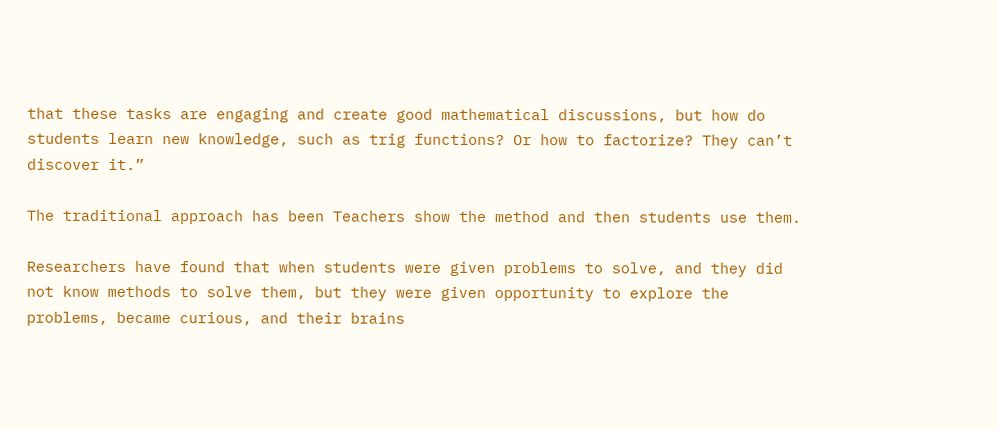that these tasks are engaging and create good mathematical discussions, but how do students learn new knowledge, such as trig functions? Or how to factorize? They can’t discover it.”

The traditional approach has been Teachers show the method and then students use them.

Researchers have found that when students were given problems to solve, and they did not know methods to solve them, but they were given opportunity to explore the problems, became curious, and their brains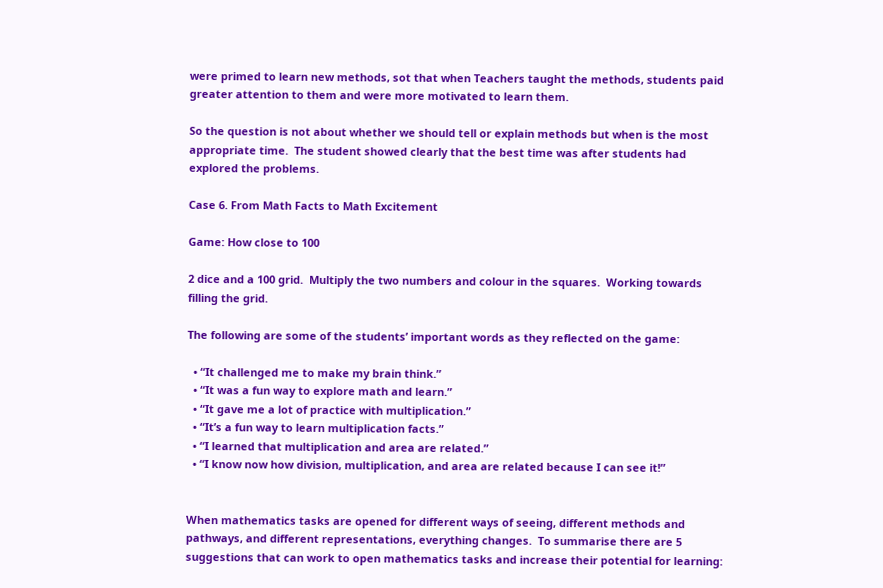were primed to learn new methods, sot that when Teachers taught the methods, students paid greater attention to them and were more motivated to learn them.

So the question is not about whether we should tell or explain methods but when is the most appropriate time.  The student showed clearly that the best time was after students had explored the problems.

Case 6. From Math Facts to Math Excitement

Game: How close to 100

2 dice and a 100 grid.  Multiply the two numbers and colour in the squares.  Working towards filling the grid.

The following are some of the students’ important words as they reflected on the game:

  • “It challenged me to make my brain think.”
  • “It was a fun way to explore math and learn.”
  • “It gave me a lot of practice with multiplication.”
  • “It’s a fun way to learn multiplication facts.”
  • “I learned that multiplication and area are related.”
  • “I know now how division, multiplication, and area are related because I can see it!”


When mathematics tasks are opened for different ways of seeing, different methods and pathways, and different representations, everything changes.  To summarise there are 5 suggestions that can work to open mathematics tasks and increase their potential for learning: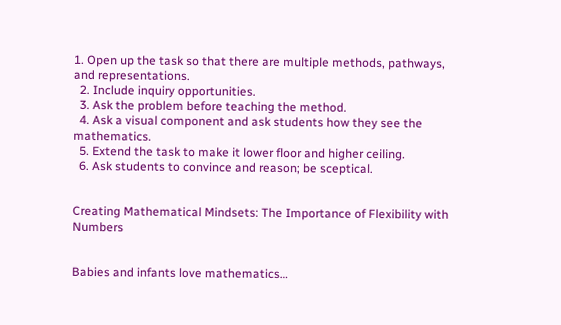1. Open up the task so that there are multiple methods, pathways, and representations.
  2. Include inquiry opportunities.
  3. Ask the problem before teaching the method.
  4. Ask a visual component and ask students how they see the mathematics.
  5. Extend the task to make it lower floor and higher ceiling.
  6. Ask students to convince and reason; be sceptical.


Creating Mathematical Mindsets: The Importance of Flexibility with Numbers


Babies and infants love mathematics…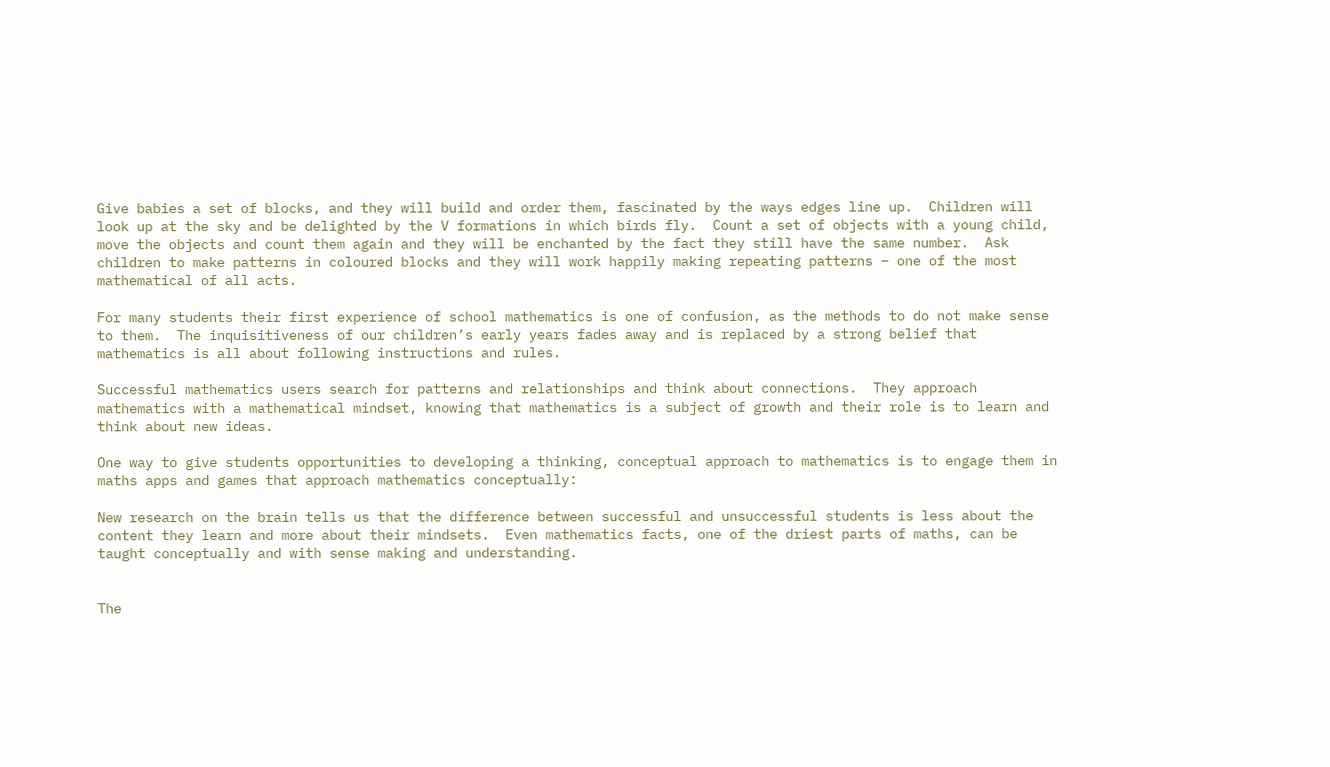Give babies a set of blocks, and they will build and order them, fascinated by the ways edges line up.  Children will look up at the sky and be delighted by the V formations in which birds fly.  Count a set of objects with a young child, move the objects and count them again and they will be enchanted by the fact they still have the same number.  Ask children to make patterns in coloured blocks and they will work happily making repeating patterns – one of the most mathematical of all acts.

For many students their first experience of school mathematics is one of confusion, as the methods to do not make sense to them.  The inquisitiveness of our children’s early years fades away and is replaced by a strong belief that mathematics is all about following instructions and rules.

Successful mathematics users search for patterns and relationships and think about connections.  They approach mathematics with a mathematical mindset, knowing that mathematics is a subject of growth and their role is to learn and think about new ideas.

One way to give students opportunities to developing a thinking, conceptual approach to mathematics is to engage them in maths apps and games that approach mathematics conceptually:

New research on the brain tells us that the difference between successful and unsuccessful students is less about the content they learn and more about their mindsets.  Even mathematics facts, one of the driest parts of maths, can be taught conceptually and with sense making and understanding.


The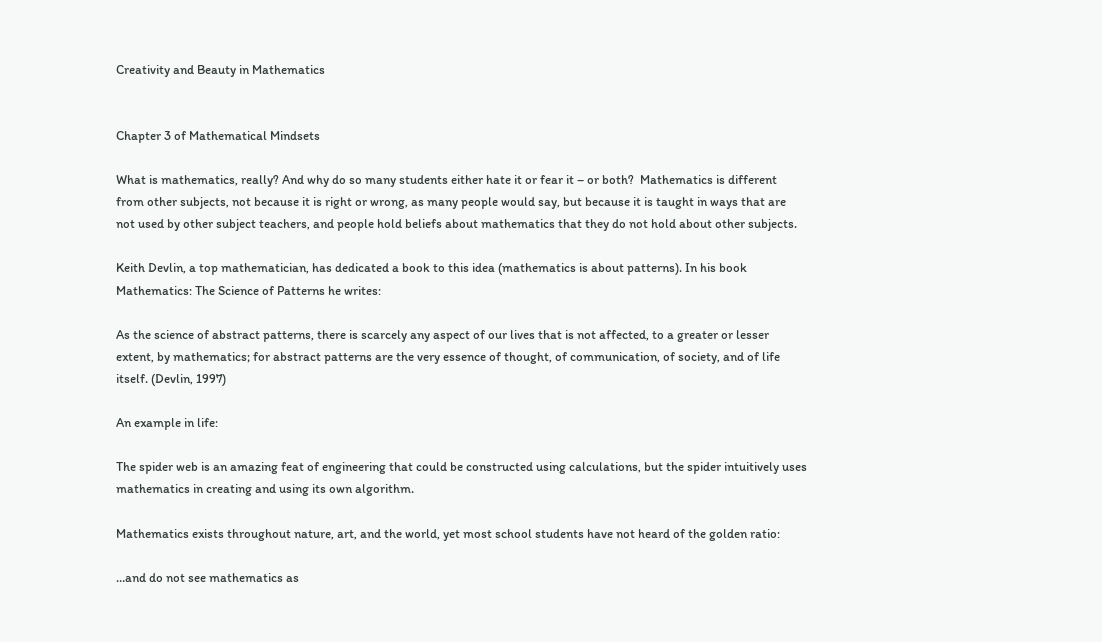Creativity and Beauty in Mathematics


Chapter 3 of Mathematical Mindsets

What is mathematics, really? And why do so many students either hate it or fear it – or both?  Mathematics is different from other subjects, not because it is right or wrong, as many people would say, but because it is taught in ways that are not used by other subject teachers, and people hold beliefs about mathematics that they do not hold about other subjects.

Keith Devlin, a top mathematician, has dedicated a book to this idea (mathematics is about patterns). In his book Mathematics: The Science of Patterns he writes:

As the science of abstract patterns, there is scarcely any aspect of our lives that is not affected, to a greater or lesser extent, by mathematics; for abstract patterns are the very essence of thought, of communication, of society, and of life itself. (Devlin, 1997)

An example in life:

The spider web is an amazing feat of engineering that could be constructed using calculations, but the spider intuitively uses mathematics in creating and using its own algorithm.

Mathematics exists throughout nature, art, and the world, yet most school students have not heard of the golden ratio:

…and do not see mathematics as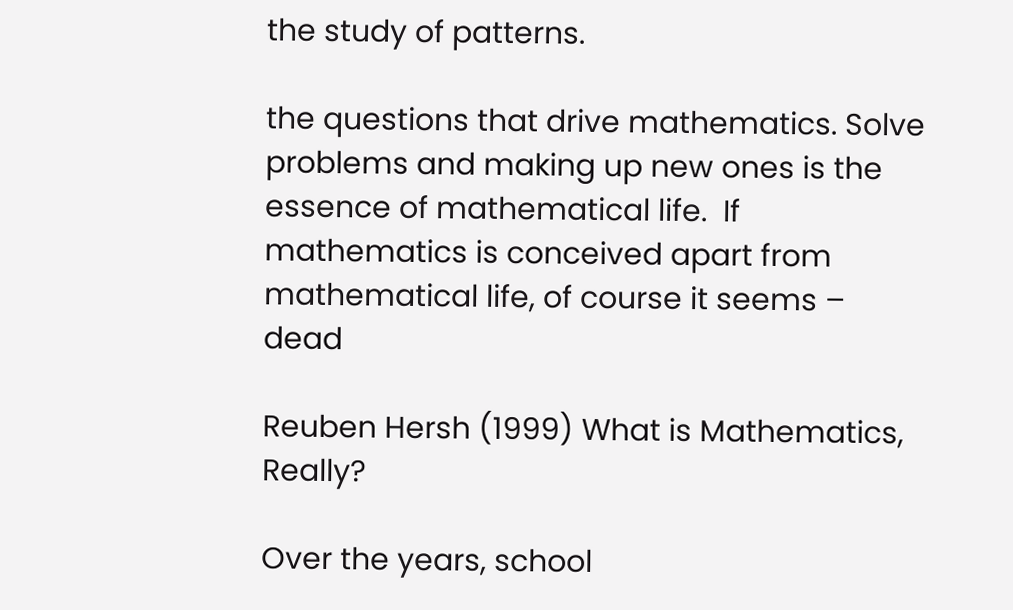the study of patterns.

the questions that drive mathematics. Solve problems and making up new ones is the essence of mathematical life.  If mathematics is conceived apart from mathematical life, of course it seems – dead

Reuben Hersh (1999) What is Mathematics, Really?

Over the years, school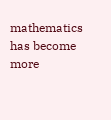mathematics has become more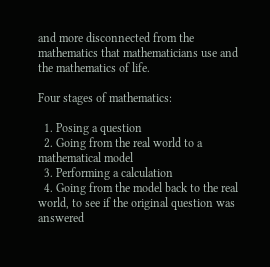and more disconnected from the mathematics that mathematicians use and the mathematics of life.

Four stages of mathematics:

  1. Posing a question
  2. Going from the real world to a mathematical model
  3. Performing a calculation
  4. Going from the model back to the real world, to see if the original question was answered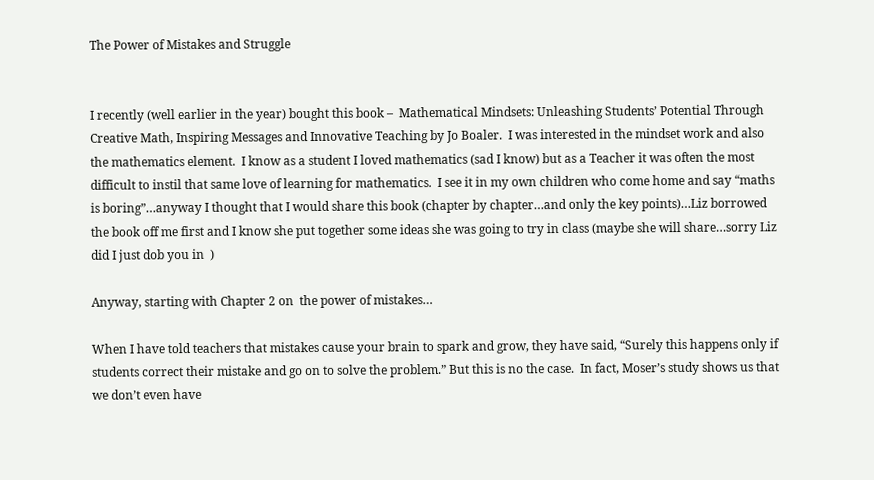The Power of Mistakes and Struggle


I recently (well earlier in the year) bought this book –  Mathematical Mindsets: Unleashing Students’ Potential Through Creative Math, Inspiring Messages and Innovative Teaching by Jo Boaler.  I was interested in the mindset work and also the mathematics element.  I know as a student I loved mathematics (sad I know) but as a Teacher it was often the most difficult to instil that same love of learning for mathematics.  I see it in my own children who come home and say “maths is boring”…anyway I thought that I would share this book (chapter by chapter…and only the key points)…Liz borrowed the book off me first and I know she put together some ideas she was going to try in class (maybe she will share…sorry Liz did I just dob you in  )

Anyway, starting with Chapter 2 on  the power of mistakes…

When I have told teachers that mistakes cause your brain to spark and grow, they have said, “Surely this happens only if students correct their mistake and go on to solve the problem.” But this is no the case.  In fact, Moser’s study shows us that we don’t even have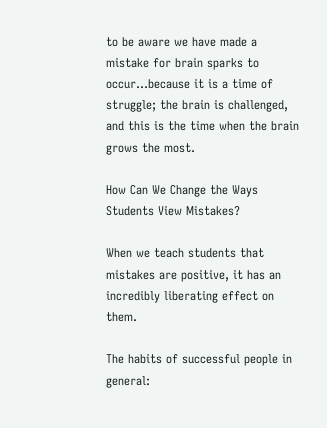to be aware we have made a mistake for brain sparks to occur…because it is a time of struggle; the brain is challenged, and this is the time when the brain grows the most.

How Can We Change the Ways Students View Mistakes?

When we teach students that mistakes are positive, it has an incredibly liberating effect on them.

The habits of successful people in general: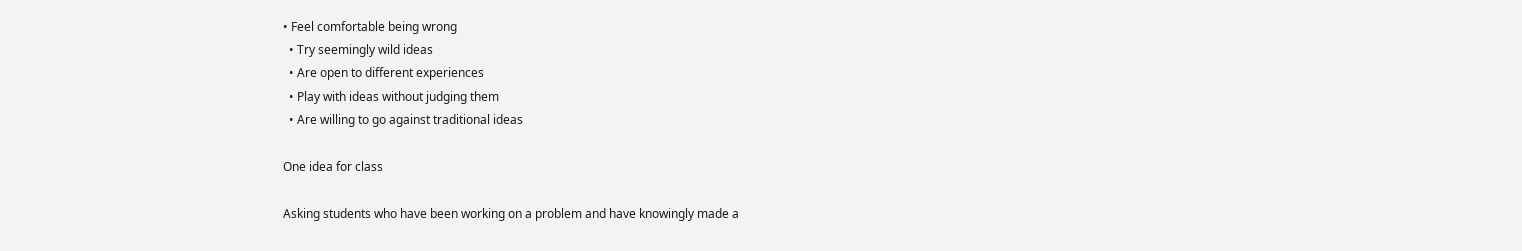• Feel comfortable being wrong
  • Try seemingly wild ideas
  • Are open to different experiences
  • Play with ideas without judging them
  • Are willing to go against traditional ideas

One idea for class

Asking students who have been working on a problem and have knowingly made a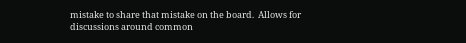mistake to share that mistake on the board.  Allows for discussions around common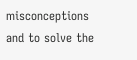misconceptions and to solve the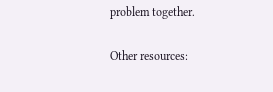problem together.

Other resources: